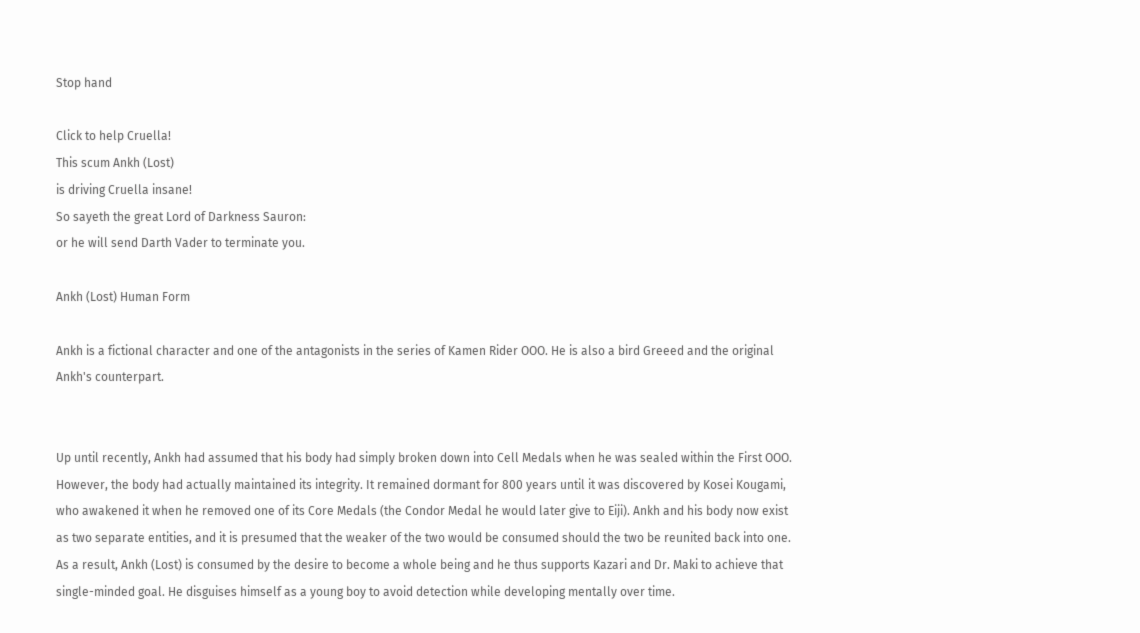Stop hand

Click to help Cruella!
This scum Ankh (Lost)
is driving Cruella insane!
So sayeth the great Lord of Darkness Sauron:
or he will send Darth Vader to terminate you.

Ankh (Lost) Human Form

Ankh is a fictional character and one of the antagonists in the series of Kamen Rider OOO. He is also a bird Greeed and the original Ankh's counterpart.


Up until recently, Ankh had assumed that his body had simply broken down into Cell Medals when he was sealed within the First OOO. However, the body had actually maintained its integrity. It remained dormant for 800 years until it was discovered by Kosei Kougami, who awakened it when he removed one of its Core Medals (the Condor Medal he would later give to Eiji). Ankh and his body now exist as two separate entities, and it is presumed that the weaker of the two would be consumed should the two be reunited back into one. As a result, Ankh (Lost) is consumed by the desire to become a whole being and he thus supports Kazari and Dr. Maki to achieve that single-minded goal. He disguises himself as a young boy to avoid detection while developing mentally over time.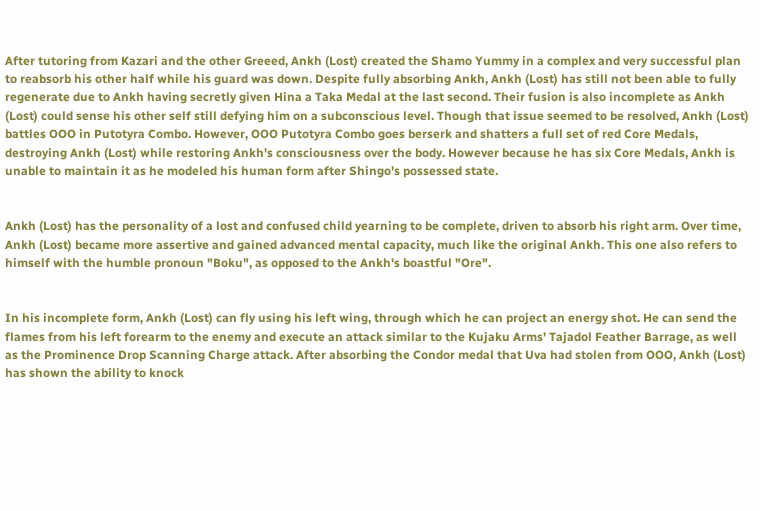After tutoring from Kazari and the other Greeed, Ankh (Lost) created the Shamo Yummy in a complex and very successful plan to reabsorb his other half while his guard was down. Despite fully absorbing Ankh, Ankh (Lost) has still not been able to fully regenerate due to Ankh having secretly given Hina a Taka Medal at the last second. Their fusion is also incomplete as Ankh (Lost) could sense his other self still defying him on a subconscious level. Though that issue seemed to be resolved, Ankh (Lost) battles OOO in Putotyra Combo. However, OOO Putotyra Combo goes berserk and shatters a full set of red Core Medals, destroying Ankh (Lost) while restoring Ankh's consciousness over the body. However because he has six Core Medals, Ankh is unable to maintain it as he modeled his human form after Shingo's possessed state.


Ankh (Lost) has the personality of a lost and confused child yearning to be complete, driven to absorb his right arm. Over time, Ankh (Lost) became more assertive and gained advanced mental capacity, much like the original Ankh. This one also refers to himself with the humble pronoun "Boku", as opposed to the Ankh's boastful "Ore".


In his incomplete form, Ankh (Lost) can fly using his left wing, through which he can project an energy shot. He can send the flames from his left forearm to the enemy and execute an attack similar to the Kujaku Arms' Tajadol Feather Barrage, as well as the Prominence Drop Scanning Charge attack. After absorbing the Condor medal that Uva had stolen from OOO, Ankh (Lost) has shown the ability to knock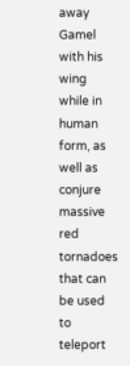away Gamel with his wing while in human form, as well as conjure massive red tornadoes that can be used to teleport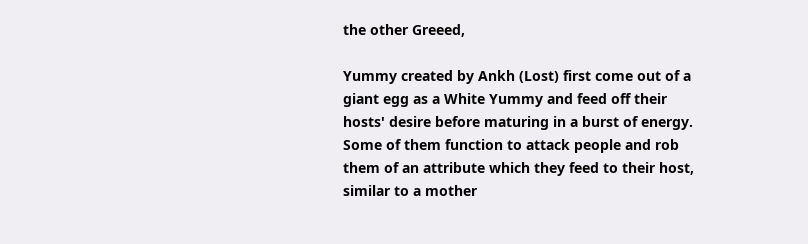the other Greeed,

Yummy created by Ankh (Lost) first come out of a giant egg as a White Yummy and feed off their hosts' desire before maturing in a burst of energy. Some of them function to attack people and rob them of an attribute which they feed to their host, similar to a mother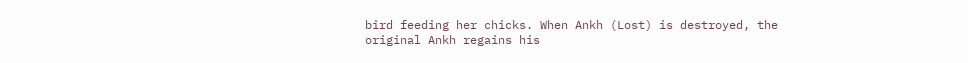bird feeding her chicks. When Ankh (Lost) is destroyed, the original Ankh regains his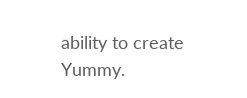ability to create Yummy.